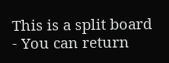This is a split board - You can return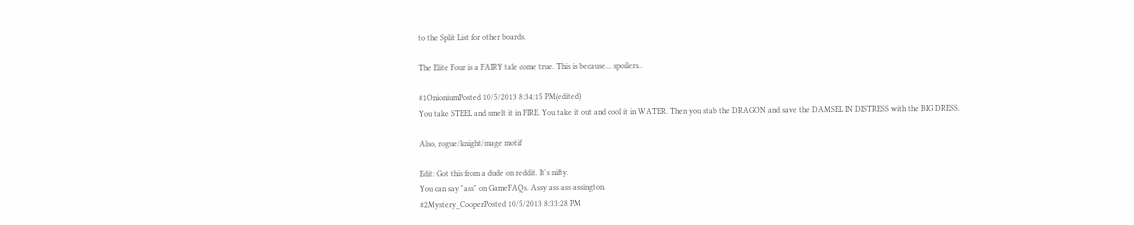to the Split List for other boards.

The Elite Four is a FAIRY tale come true. This is because... spoilers..

#1OnioniumPosted 10/5/2013 8:34:15 PM(edited)
You take STEEL and smelt it in FIRE. You take it out and cool it in WATER. Then you stab the DRAGON and save the DAMSEL IN DISTRESS with the BIG DRESS.

Also, rogue/knight/mage motif

Edit: Got this from a dude on reddit. It's nifty.
You can say "ass" on GameFAQs. Assy ass ass assington.
#2Mystery_CooperPosted 10/5/2013 8:33:28 PM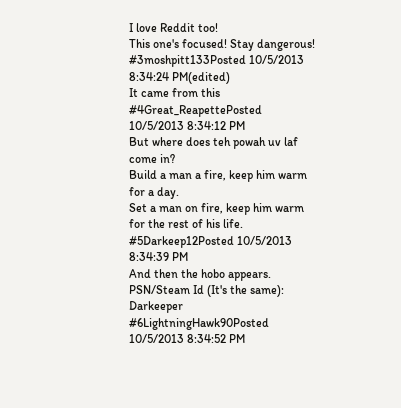I love Reddit too!
This one's focused! Stay dangerous!
#3moshpitt133Posted 10/5/2013 8:34:24 PM(edited)
It came from this
#4Great_ReapettePosted 10/5/2013 8:34:12 PM
But where does teh powah uv laf come in?
Build a man a fire, keep him warm for a day.
Set a man on fire, keep him warm for the rest of his life.
#5Darkeep12Posted 10/5/2013 8:34:39 PM
And then the hobo appears.
PSN/Steam Id (It's the same): Darkeeper
#6LightningHawk90Posted 10/5/2013 8:34:52 PM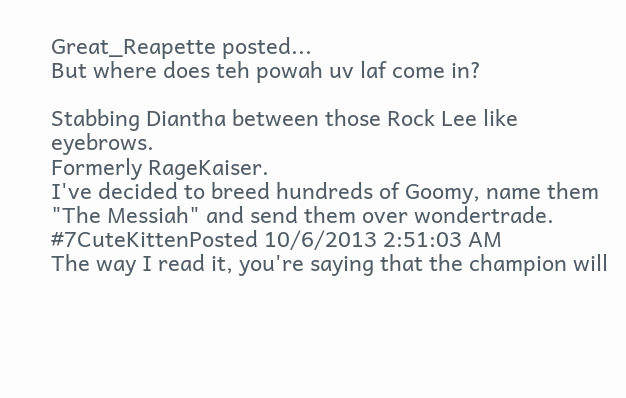Great_Reapette posted...
But where does teh powah uv laf come in?

Stabbing Diantha between those Rock Lee like eyebrows.
Formerly RageKaiser.
I've decided to breed hundreds of Goomy, name them "The Messiah" and send them over wondertrade.
#7CuteKittenPosted 10/6/2013 2:51:03 AM
The way I read it, you're saying that the champion will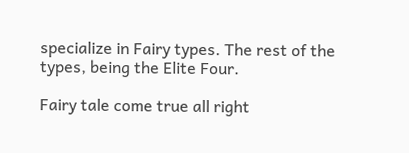specialize in Fairy types. The rest of the types, being the Elite Four.

Fairy tale come true all right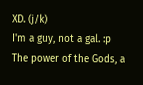XD. (j/k)
I'm a guy, not a gal. :p
The power of the Gods, a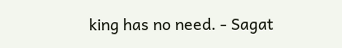king has no need. - Sagat